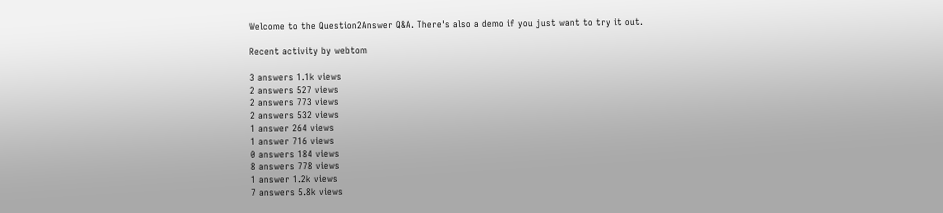Welcome to the Question2Answer Q&A. There's also a demo if you just want to try it out.

Recent activity by webtom

3 answers 1.1k views
2 answers 527 views
2 answers 773 views
2 answers 532 views
1 answer 264 views
1 answer 716 views
0 answers 184 views
8 answers 778 views
1 answer 1.2k views
7 answers 5.8k views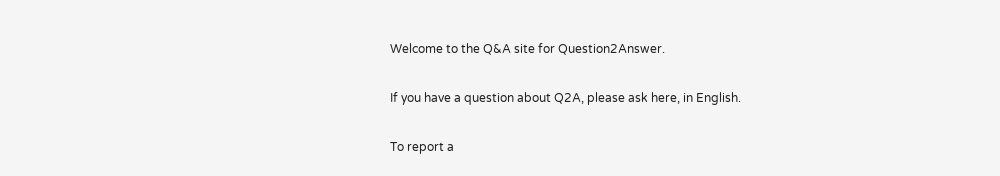Welcome to the Q&A site for Question2Answer.

If you have a question about Q2A, please ask here, in English.

To report a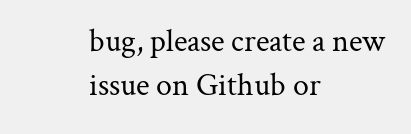bug, please create a new issue on Github or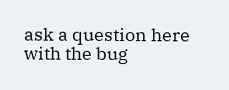ask a question here with the bug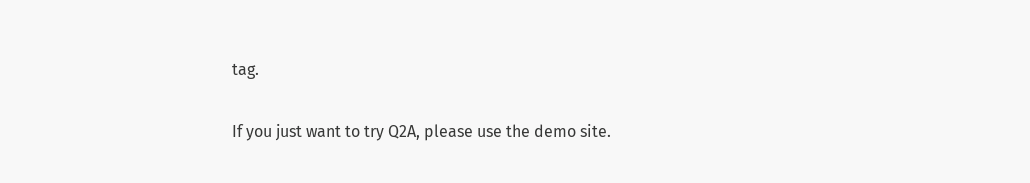tag.

If you just want to try Q2A, please use the demo site.